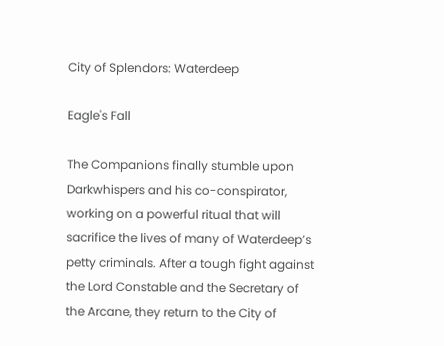City of Splendors: Waterdeep

Eagle's Fall

The Companions finally stumble upon Darkwhispers and his co-conspirator, working on a powerful ritual that will sacrifice the lives of many of Waterdeep’s petty criminals. After a tough fight against the Lord Constable and the Secretary of the Arcane, they return to the City of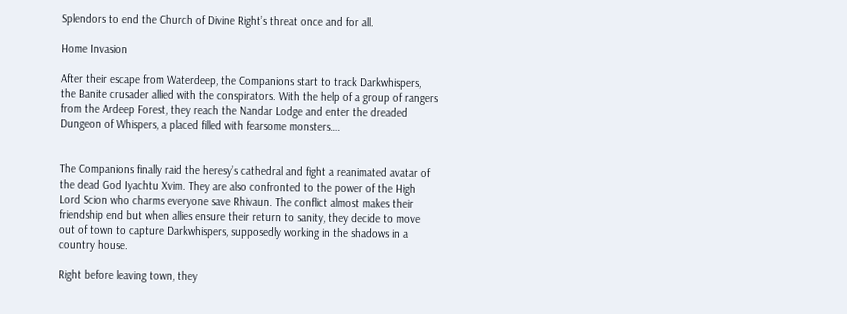Splendors to end the Church of Divine Right’s threat once and for all.

Home Invasion

After their escape from Waterdeep, the Companions start to track Darkwhispers, the Banite crusader allied with the conspirators. With the help of a group of rangers from the Ardeep Forest, they reach the Nandar Lodge and enter the dreaded Dungeon of Whispers, a placed filled with fearsome monsters….


The Companions finally raid the heresy’s cathedral and fight a reanimated avatar of the dead God Iyachtu Xvim. They are also confronted to the power of the High Lord Scion who charms everyone save Rhivaun. The conflict almost makes their friendship end but when allies ensure their return to sanity, they decide to move out of town to capture Darkwhispers, supposedly working in the shadows in a country house.

Right before leaving town, they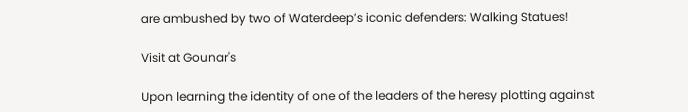are ambushed by two of Waterdeep’s iconic defenders: Walking Statues!

Visit at Gounar's

Upon learning the identity of one of the leaders of the heresy plotting against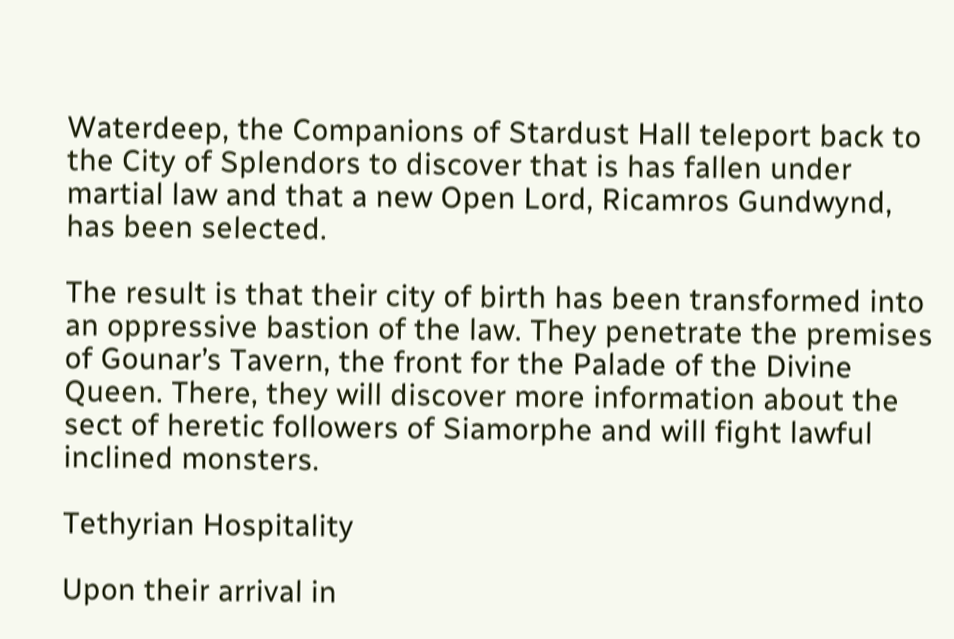Waterdeep, the Companions of Stardust Hall teleport back to the City of Splendors to discover that is has fallen under martial law and that a new Open Lord, Ricamros Gundwynd, has been selected.

The result is that their city of birth has been transformed into an oppressive bastion of the law. They penetrate the premises of Gounar’s Tavern, the front for the Palade of the Divine Queen. There, they will discover more information about the sect of heretic followers of Siamorphe and will fight lawful inclined monsters.

Tethyrian Hospitality

Upon their arrival in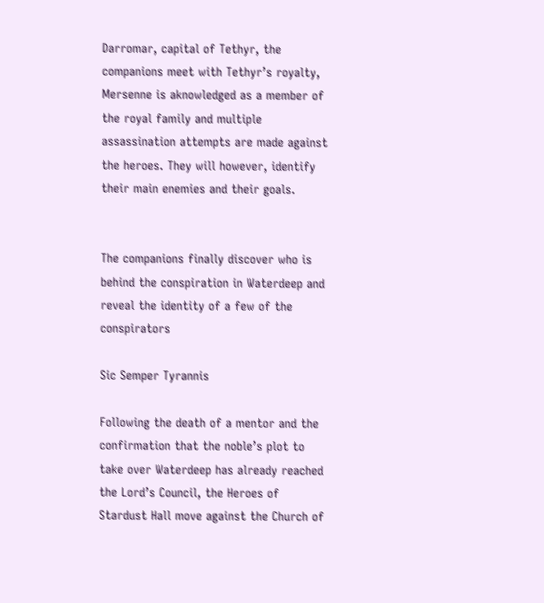Darromar, capital of Tethyr, the companions meet with Tethyr’s royalty, Mersenne is aknowledged as a member of the royal family and multiple assassination attempts are made against the heroes. They will however, identify their main enemies and their goals.


The companions finally discover who is behind the conspiration in Waterdeep and reveal the identity of a few of the conspirators

Sic Semper Tyrannis

Following the death of a mentor and the confirmation that the noble’s plot to take over Waterdeep has already reached the Lord’s Council, the Heroes of Stardust Hall move against the Church of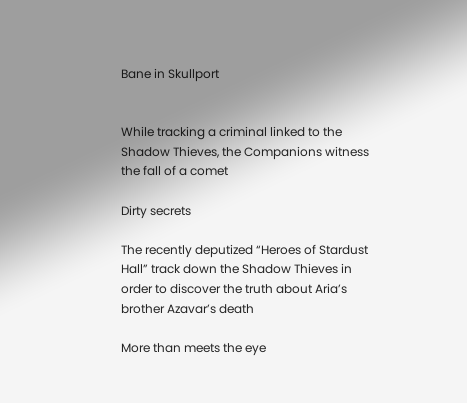Bane in Skullport


While tracking a criminal linked to the Shadow Thieves, the Companions witness the fall of a comet

Dirty secrets

The recently deputized “Heroes of Stardust Hall” track down the Shadow Thieves in order to discover the truth about Aria’s brother Azavar’s death

More than meets the eye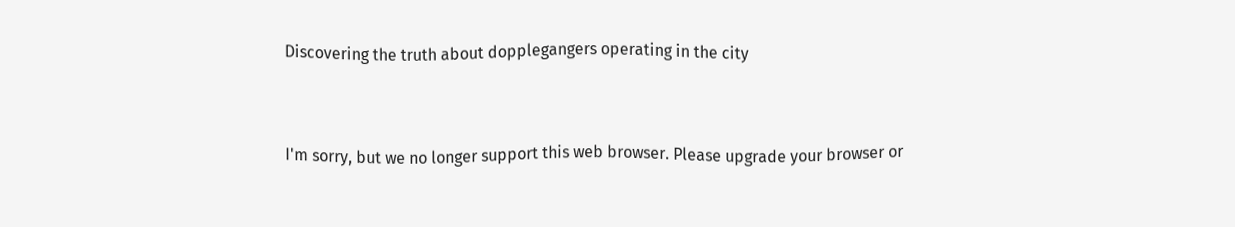Discovering the truth about dopplegangers operating in the city


I'm sorry, but we no longer support this web browser. Please upgrade your browser or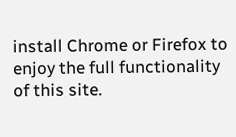install Chrome or Firefox to enjoy the full functionality of this site.